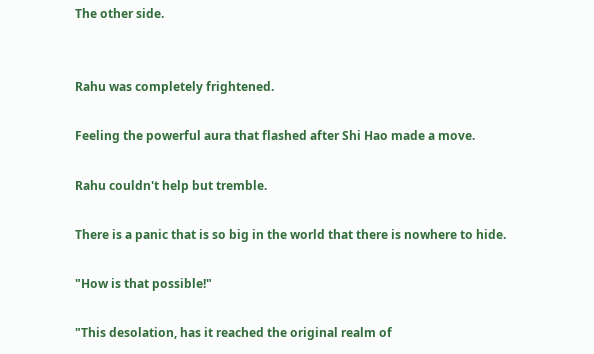The other side.


Rahu was completely frightened.

Feeling the powerful aura that flashed after Shi Hao made a move.

Rahu couldn't help but tremble.

There is a panic that is so big in the world that there is nowhere to hide.

"How is that possible!"

"This desolation, has it reached the original realm of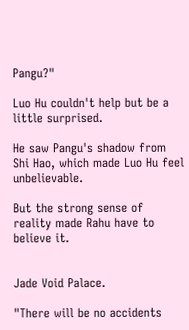Pangu?"

Luo Hu couldn't help but be a little surprised.

He saw Pangu's shadow from Shi Hao, which made Luo Hu feel unbelievable.

But the strong sense of reality made Rahu have to believe it.


Jade Void Palace.

"There will be no accidents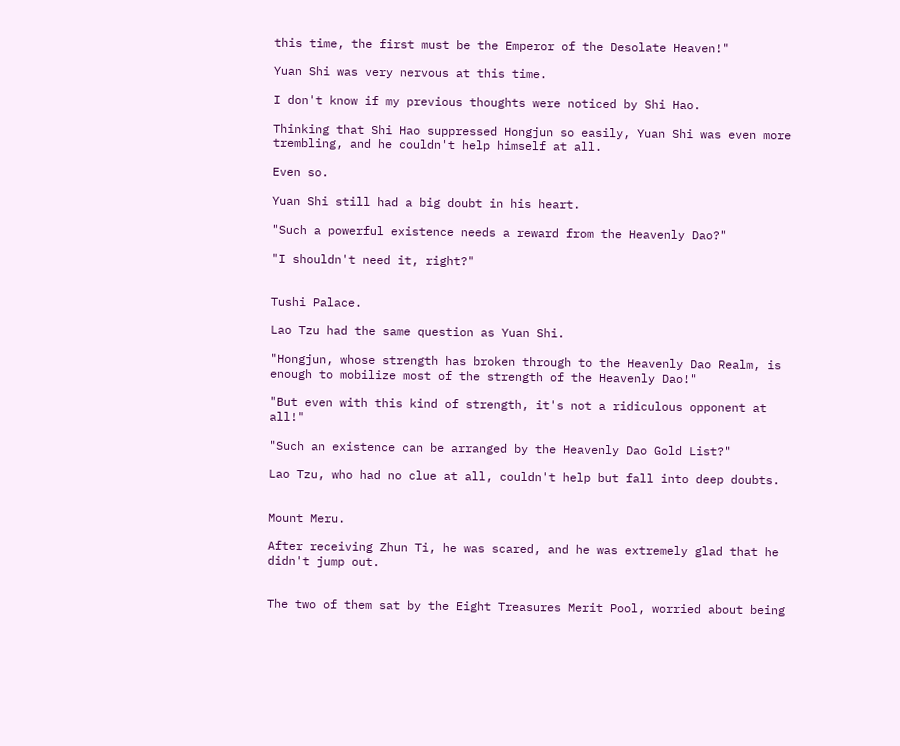this time, the first must be the Emperor of the Desolate Heaven!"

Yuan Shi was very nervous at this time.

I don't know if my previous thoughts were noticed by Shi Hao.

Thinking that Shi Hao suppressed Hongjun so easily, Yuan Shi was even more trembling, and he couldn't help himself at all.

Even so.

Yuan Shi still had a big doubt in his heart.

"Such a powerful existence needs a reward from the Heavenly Dao?"

"I shouldn't need it, right?"


Tushi Palace.

Lao Tzu had the same question as Yuan Shi.

"Hongjun, whose strength has broken through to the Heavenly Dao Realm, is enough to mobilize most of the strength of the Heavenly Dao!"

"But even with this kind of strength, it's not a ridiculous opponent at all!"

"Such an existence can be arranged by the Heavenly Dao Gold List?"

Lao Tzu, who had no clue at all, couldn't help but fall into deep doubts.


Mount Meru.

After receiving Zhun Ti, he was scared, and he was extremely glad that he didn't jump out.


The two of them sat by the Eight Treasures Merit Pool, worried about being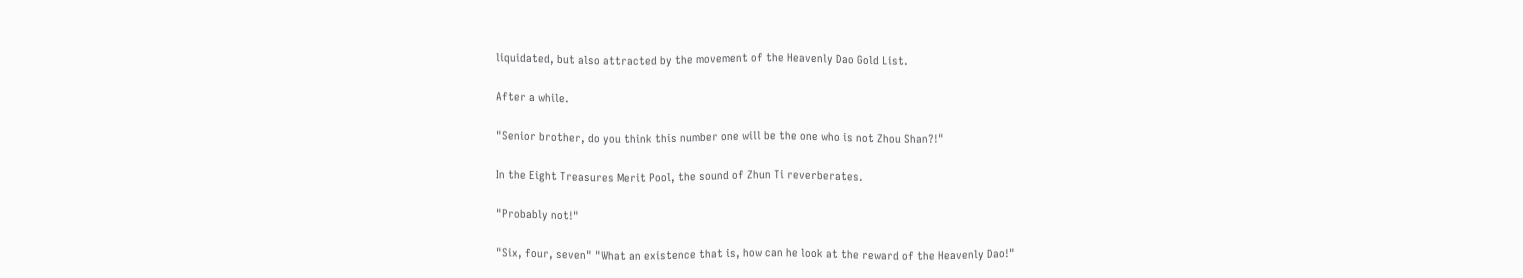liquidated, but also attracted by the movement of the Heavenly Dao Gold List.

After a while.

"Senior brother, do you think this number one will be the one who is not Zhou Shan?!"

In the Eight Treasures Merit Pool, the sound of Zhun Ti reverberates.

"Probably not!"

"Six, four, seven" "What an existence that is, how can he look at the reward of the Heavenly Dao!"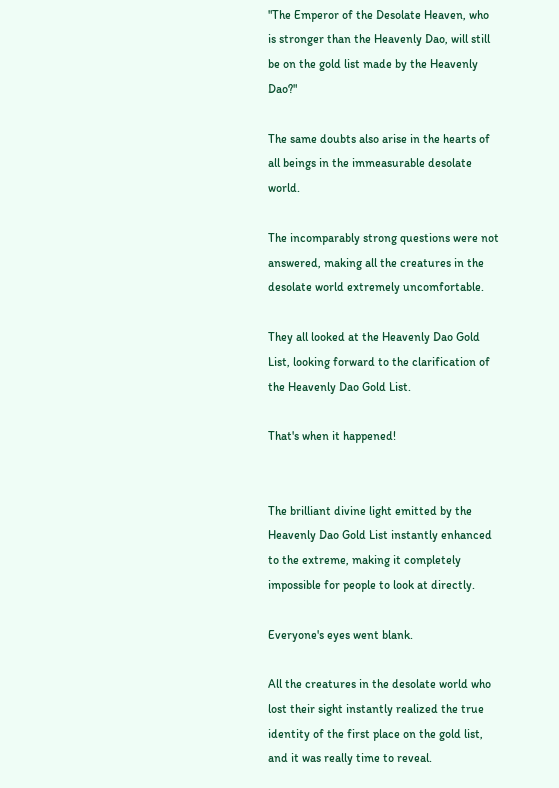"The Emperor of the Desolate Heaven, who is stronger than the Heavenly Dao, will still be on the gold list made by the Heavenly Dao?"

The same doubts also arise in the hearts of all beings in the immeasurable desolate world.

The incomparably strong questions were not answered, making all the creatures in the desolate world extremely uncomfortable.

They all looked at the Heavenly Dao Gold List, looking forward to the clarification of the Heavenly Dao Gold List.

That's when it happened!


The brilliant divine light emitted by the Heavenly Dao Gold List instantly enhanced to the extreme, making it completely impossible for people to look at directly.

Everyone's eyes went blank.

All the creatures in the desolate world who lost their sight instantly realized the true identity of the first place on the gold list, and it was really time to reveal.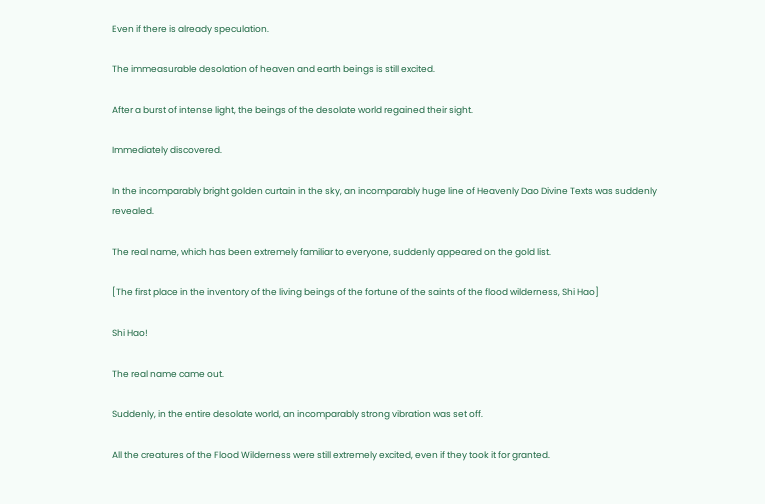Even if there is already speculation.

The immeasurable desolation of heaven and earth beings is still excited.

After a burst of intense light, the beings of the desolate world regained their sight.

Immediately discovered.

In the incomparably bright golden curtain in the sky, an incomparably huge line of Heavenly Dao Divine Texts was suddenly revealed.

The real name, which has been extremely familiar to everyone, suddenly appeared on the gold list.

[The first place in the inventory of the living beings of the fortune of the saints of the flood wilderness, Shi Hao]

Shi Hao!

The real name came out.

Suddenly, in the entire desolate world, an incomparably strong vibration was set off.

All the creatures of the Flood Wilderness were still extremely excited, even if they took it for granted.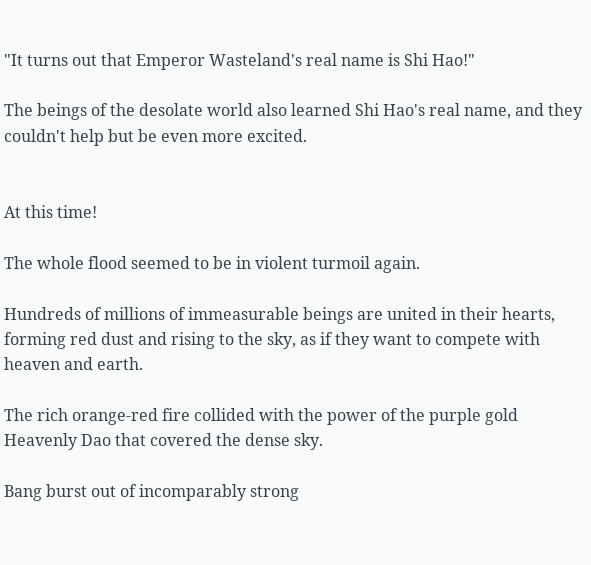"It turns out that Emperor Wasteland's real name is Shi Hao!"

The beings of the desolate world also learned Shi Hao's real name, and they couldn't help but be even more excited.


At this time!

The whole flood seemed to be in violent turmoil again.

Hundreds of millions of immeasurable beings are united in their hearts, forming red dust and rising to the sky, as if they want to compete with heaven and earth.

The rich orange-red fire collided with the power of the purple gold Heavenly Dao that covered the dense sky.

Bang burst out of incomparably strong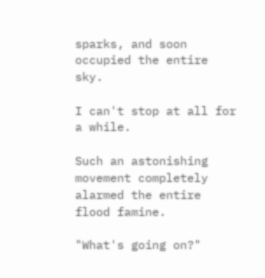sparks, and soon occupied the entire sky.

I can't stop at all for a while.

Such an astonishing movement completely alarmed the entire flood famine.

"What's going on?"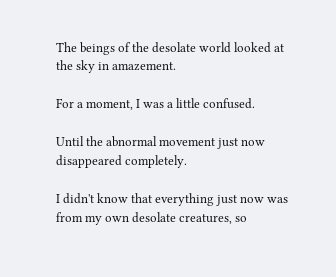The beings of the desolate world looked at the sky in amazement.

For a moment, I was a little confused.

Until the abnormal movement just now disappeared completely.

I didn't know that everything just now was from my own desolate creatures, so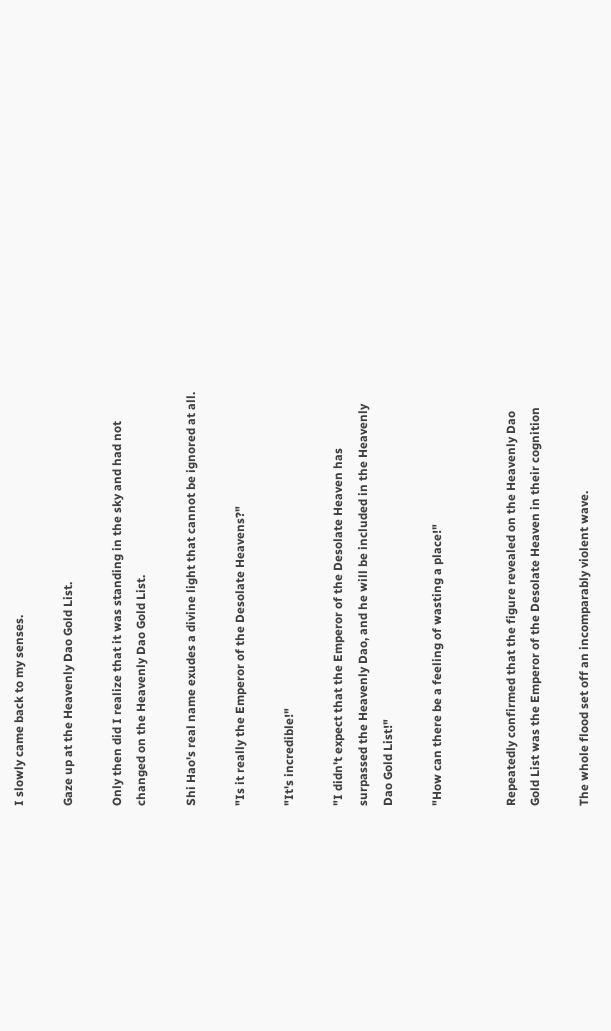I slowly came back to my senses.

Gaze up at the Heavenly Dao Gold List.

Only then did I realize that it was standing in the sky and had not changed on the Heavenly Dao Gold List.

Shi Hao's real name exudes a divine light that cannot be ignored at all.

"Is it really the Emperor of the Desolate Heavens?"

"It's incredible!"

"I didn't expect that the Emperor of the Desolate Heaven has surpassed the Heavenly Dao, and he will be included in the Heavenly Dao Gold List!"

"How can there be a feeling of wasting a place!"


Repeatedly confirmed that the figure revealed on the Heavenly Dao Gold List was the Emperor of the Desolate Heaven in their cognition

The whole flood set off an incomparably violent wave.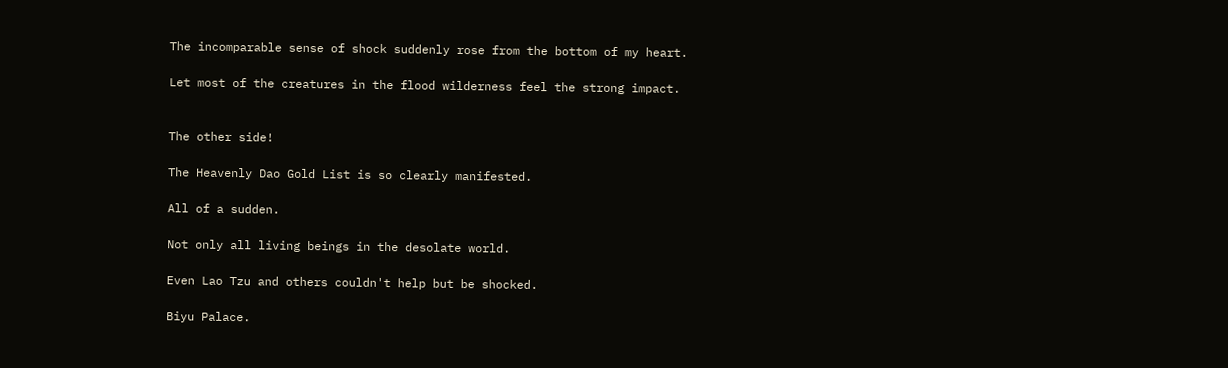The incomparable sense of shock suddenly rose from the bottom of my heart.

Let most of the creatures in the flood wilderness feel the strong impact.


The other side!

The Heavenly Dao Gold List is so clearly manifested.

All of a sudden.

Not only all living beings in the desolate world.

Even Lao Tzu and others couldn't help but be shocked.

Biyu Palace.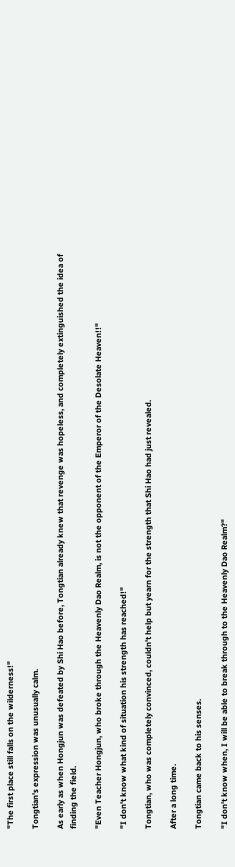"The first place still falls on the wilderness!"

Tongtian's expression was unusually calm.

As early as when Hongjun was defeated by Shi Hao before, Tongtian already knew that revenge was hopeless, and completely extinguished the idea of finding the field.

"Even Teacher Hongjun, who broke through the Heavenly Dao Realm, is not the opponent of the Emperor of the Desolate Heaven!!"

"I don't know what kind of situation his strength has reached!"

Tongtian, who was completely convinced, couldn't help but yearn for the strength that Shi Hao had just revealed.

After a long time.

Tongtian came back to his senses.

"I don't know when, I will be able to break through to the Heavenly Dao Realm?"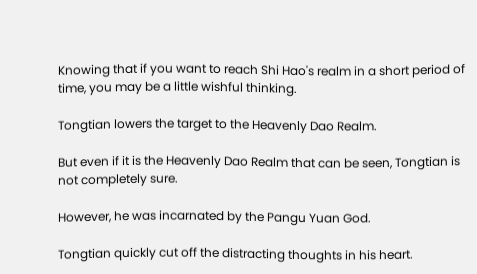Knowing that if you want to reach Shi Hao's realm in a short period of time, you may be a little wishful thinking.

Tongtian lowers the target to the Heavenly Dao Realm.

But even if it is the Heavenly Dao Realm that can be seen, Tongtian is not completely sure.

However, he was incarnated by the Pangu Yuan God.

Tongtian quickly cut off the distracting thoughts in his heart.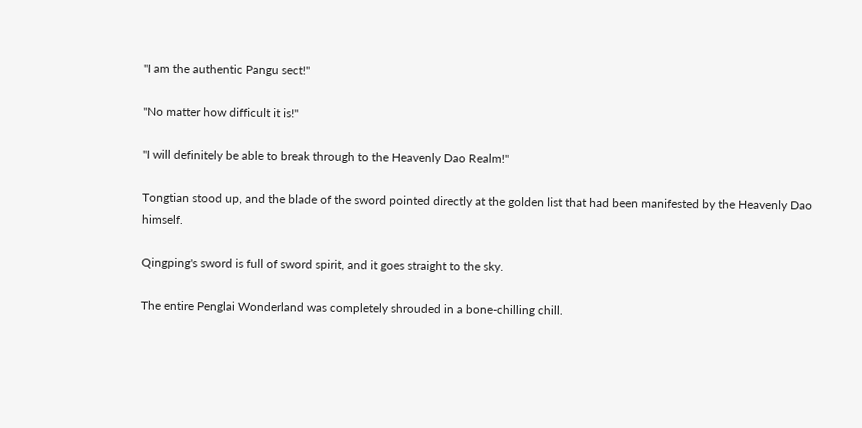"I am the authentic Pangu sect!"

"No matter how difficult it is!"

"I will definitely be able to break through to the Heavenly Dao Realm!"

Tongtian stood up, and the blade of the sword pointed directly at the golden list that had been manifested by the Heavenly Dao himself.

Qingping's sword is full of sword spirit, and it goes straight to the sky.

The entire Penglai Wonderland was completely shrouded in a bone-chilling chill.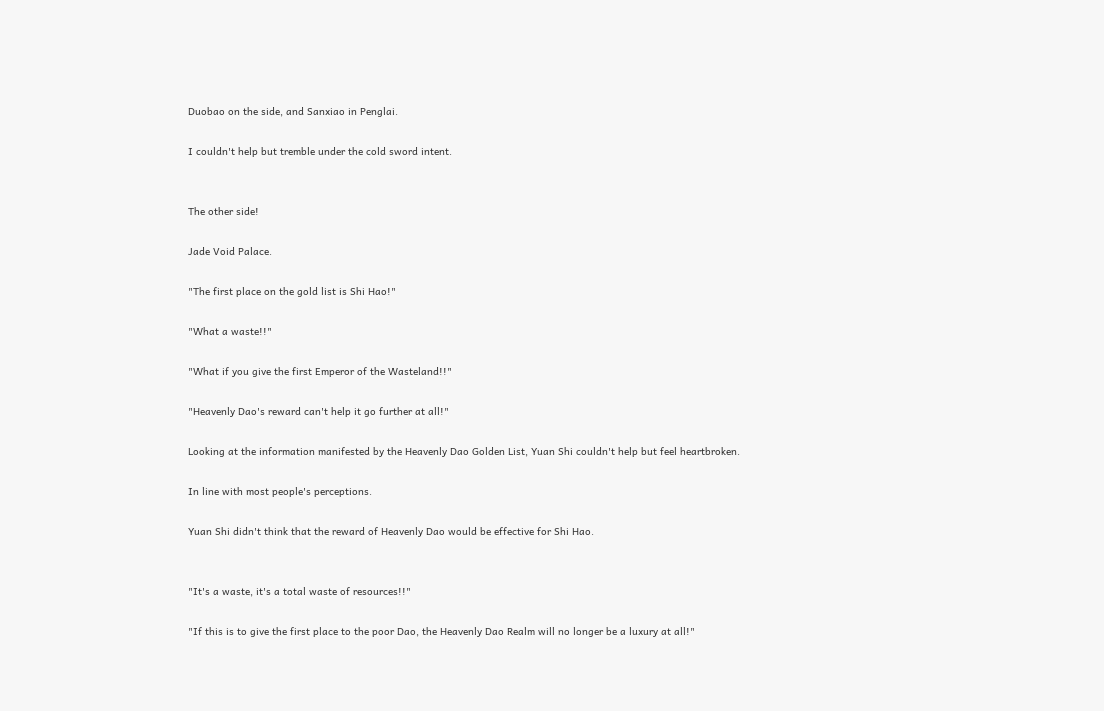Duobao on the side, and Sanxiao in Penglai.

I couldn't help but tremble under the cold sword intent.


The other side!

Jade Void Palace.

"The first place on the gold list is Shi Hao!"

"What a waste!!"

"What if you give the first Emperor of the Wasteland!!"

"Heavenly Dao's reward can't help it go further at all!"

Looking at the information manifested by the Heavenly Dao Golden List, Yuan Shi couldn't help but feel heartbroken.

In line with most people's perceptions.

Yuan Shi didn't think that the reward of Heavenly Dao would be effective for Shi Hao.


"It's a waste, it's a total waste of resources!!"

"If this is to give the first place to the poor Dao, the Heavenly Dao Realm will no longer be a luxury at all!"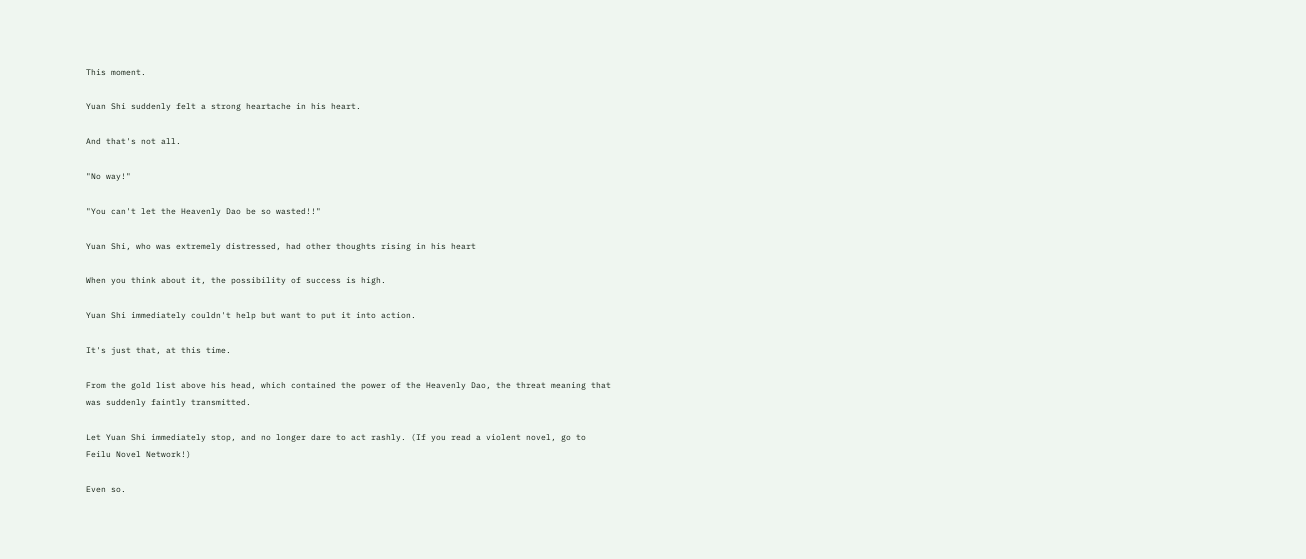This moment.

Yuan Shi suddenly felt a strong heartache in his heart.

And that's not all.

"No way!"

"You can't let the Heavenly Dao be so wasted!!"

Yuan Shi, who was extremely distressed, had other thoughts rising in his heart

When you think about it, the possibility of success is high.

Yuan Shi immediately couldn't help but want to put it into action.

It's just that, at this time.

From the gold list above his head, which contained the power of the Heavenly Dao, the threat meaning that was suddenly faintly transmitted.

Let Yuan Shi immediately stop, and no longer dare to act rashly. (If you read a violent novel, go to Feilu Novel Network!)

Even so.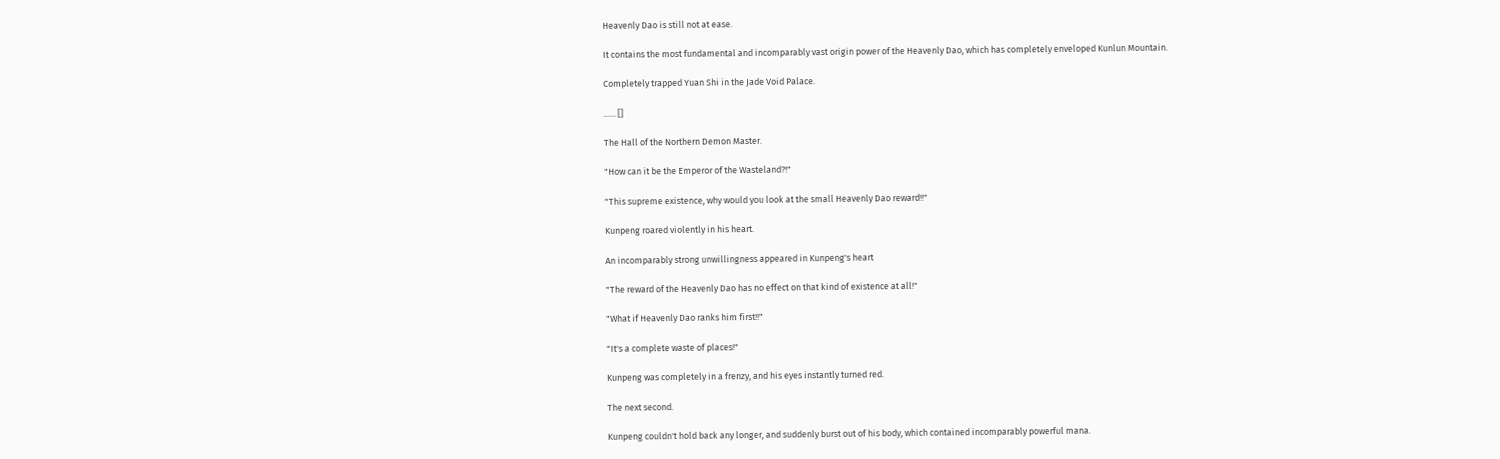Heavenly Dao is still not at ease.

It contains the most fundamental and incomparably vast origin power of the Heavenly Dao, which has completely enveloped Kunlun Mountain.

Completely trapped Yuan Shi in the Jade Void Palace.

...... []

The Hall of the Northern Demon Master.

"How can it be the Emperor of the Wasteland?!"

"This supreme existence, why would you look at the small Heavenly Dao reward!!"

Kunpeng roared violently in his heart.

An incomparably strong unwillingness appeared in Kunpeng's heart

"The reward of the Heavenly Dao has no effect on that kind of existence at all!"

"What if Heavenly Dao ranks him first!!"

"It's a complete waste of places!"

Kunpeng was completely in a frenzy, and his eyes instantly turned red.

The next second.

Kunpeng couldn't hold back any longer, and suddenly burst out of his body, which contained incomparably powerful mana.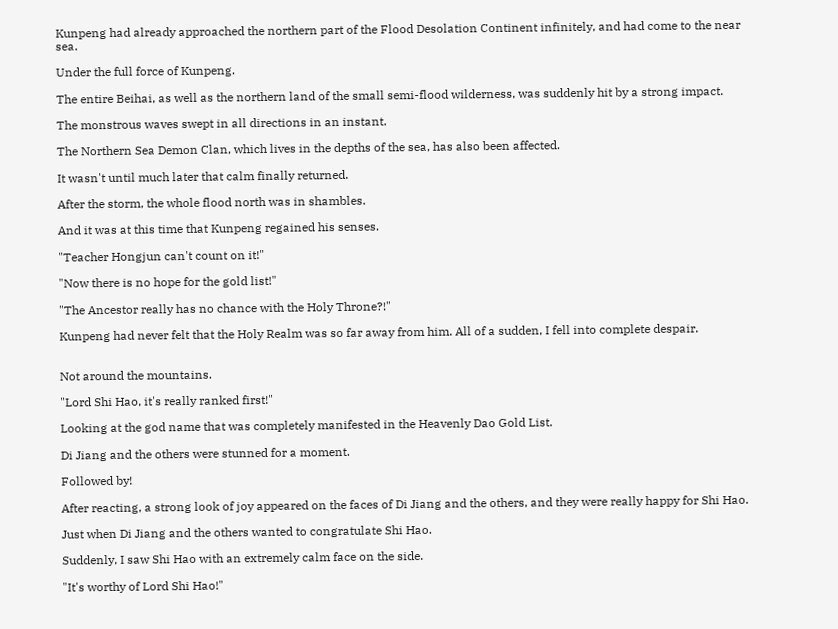Kunpeng had already approached the northern part of the Flood Desolation Continent infinitely, and had come to the near sea.

Under the full force of Kunpeng.

The entire Beihai, as well as the northern land of the small semi-flood wilderness, was suddenly hit by a strong impact.

The monstrous waves swept in all directions in an instant.

The Northern Sea Demon Clan, which lives in the depths of the sea, has also been affected.

It wasn't until much later that calm finally returned.

After the storm, the whole flood north was in shambles.

And it was at this time that Kunpeng regained his senses.

"Teacher Hongjun can't count on it!"

"Now there is no hope for the gold list!"

"The Ancestor really has no chance with the Holy Throne?!"

Kunpeng had never felt that the Holy Realm was so far away from him. All of a sudden, I fell into complete despair.


Not around the mountains.

"Lord Shi Hao, it's really ranked first!"

Looking at the god name that was completely manifested in the Heavenly Dao Gold List.

Di Jiang and the others were stunned for a moment.

Followed by!

After reacting, a strong look of joy appeared on the faces of Di Jiang and the others, and they were really happy for Shi Hao.

Just when Di Jiang and the others wanted to congratulate Shi Hao.

Suddenly, I saw Shi Hao with an extremely calm face on the side.

"It's worthy of Lord Shi Hao!"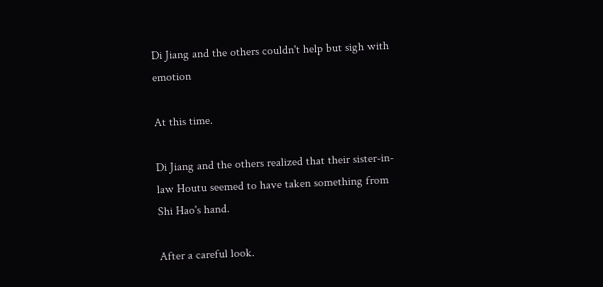Di Jiang and the others couldn't help but sigh with emotion

At this time.

Di Jiang and the others realized that their sister-in-law Houtu seemed to have taken something from Shi Hao's hand.

After a careful look.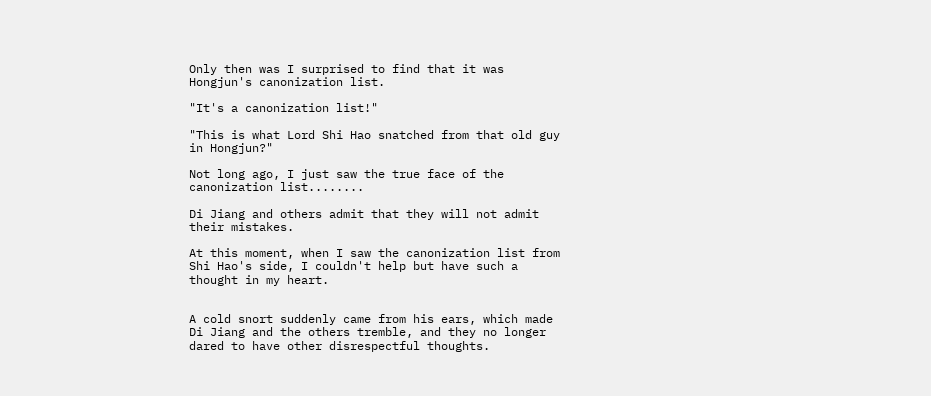Only then was I surprised to find that it was Hongjun's canonization list.

"It's a canonization list!"

"This is what Lord Shi Hao snatched from that old guy in Hongjun?"

Not long ago, I just saw the true face of the canonization list........

Di Jiang and others admit that they will not admit their mistakes.

At this moment, when I saw the canonization list from Shi Hao's side, I couldn't help but have such a thought in my heart.


A cold snort suddenly came from his ears, which made Di Jiang and the others tremble, and they no longer dared to have other disrespectful thoughts.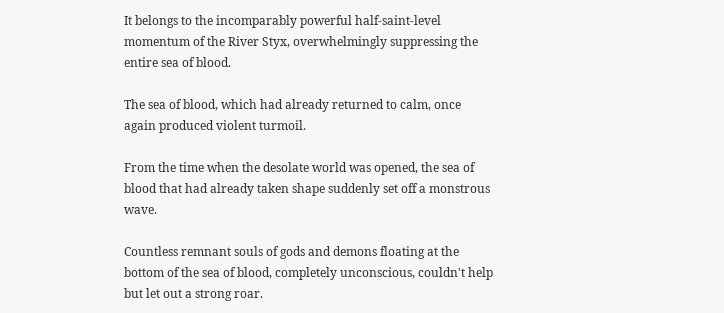It belongs to the incomparably powerful half-saint-level momentum of the River Styx, overwhelmingly suppressing the entire sea of blood.

The sea of blood, which had already returned to calm, once again produced violent turmoil.

From the time when the desolate world was opened, the sea of blood that had already taken shape suddenly set off a monstrous wave.

Countless remnant souls of gods and demons floating at the bottom of the sea of blood, completely unconscious, couldn't help but let out a strong roar.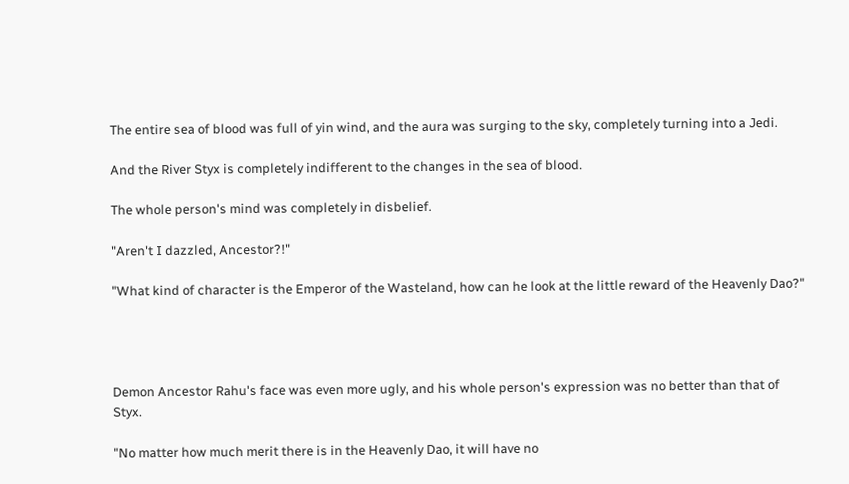The entire sea of blood was full of yin wind, and the aura was surging to the sky, completely turning into a Jedi.

And the River Styx is completely indifferent to the changes in the sea of blood.

The whole person's mind was completely in disbelief.

"Aren't I dazzled, Ancestor?!"

"What kind of character is the Emperor of the Wasteland, how can he look at the little reward of the Heavenly Dao?"




Demon Ancestor Rahu's face was even more ugly, and his whole person's expression was no better than that of Styx.

"No matter how much merit there is in the Heavenly Dao, it will have no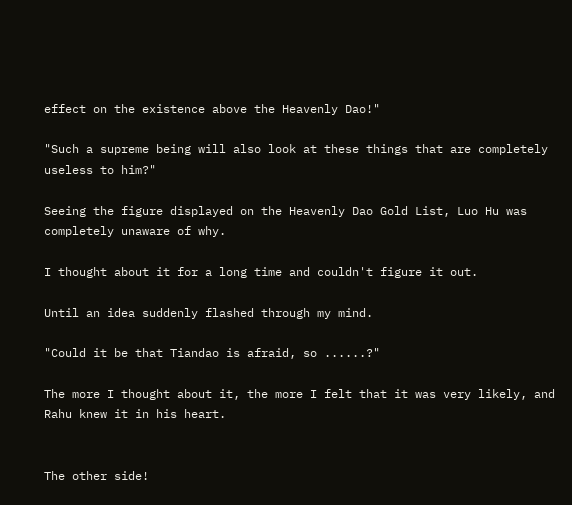effect on the existence above the Heavenly Dao!"

"Such a supreme being will also look at these things that are completely useless to him?"

Seeing the figure displayed on the Heavenly Dao Gold List, Luo Hu was completely unaware of why.

I thought about it for a long time and couldn't figure it out.

Until an idea suddenly flashed through my mind.

"Could it be that Tiandao is afraid, so ......?"

The more I thought about it, the more I felt that it was very likely, and Rahu knew it in his heart.


The other side!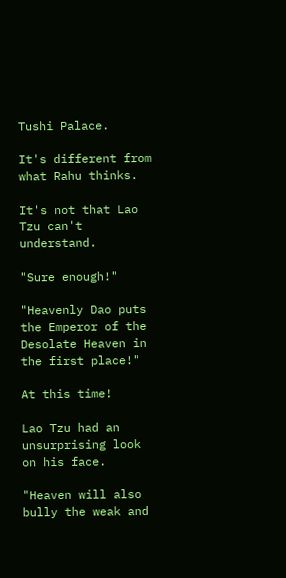Tushi Palace.

It's different from what Rahu thinks.

It's not that Lao Tzu can't understand.

"Sure enough!"

"Heavenly Dao puts the Emperor of the Desolate Heaven in the first place!"

At this time!

Lao Tzu had an unsurprising look on his face.

"Heaven will also bully the weak and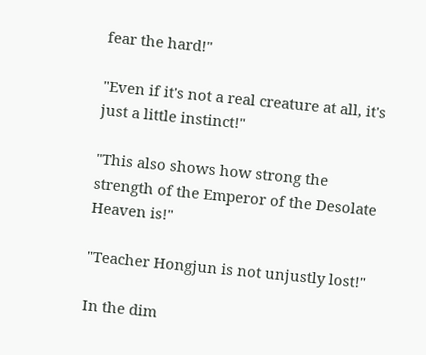fear the hard!"

"Even if it's not a real creature at all, it's just a little instinct!"

"This also shows how strong the strength of the Emperor of the Desolate Heaven is!"

"Teacher Hongjun is not unjustly lost!"

In the dim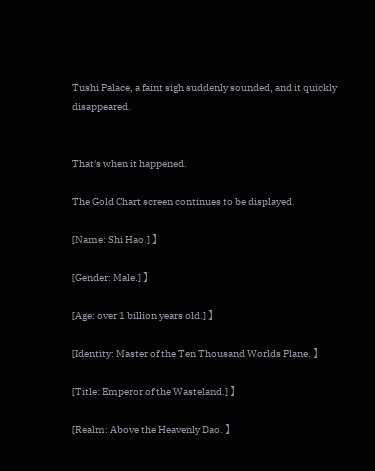Tushi Palace, a faint sigh suddenly sounded, and it quickly disappeared.


That's when it happened.

The Gold Chart screen continues to be displayed.

[Name: Shi Hao.] 】

[Gender: Male.] 】

[Age: over 1 billion years old.] 】

[Identity: Master of the Ten Thousand Worlds Plane. 】

[Title: Emperor of the Wasteland.] 】

[Realm: Above the Heavenly Dao. 】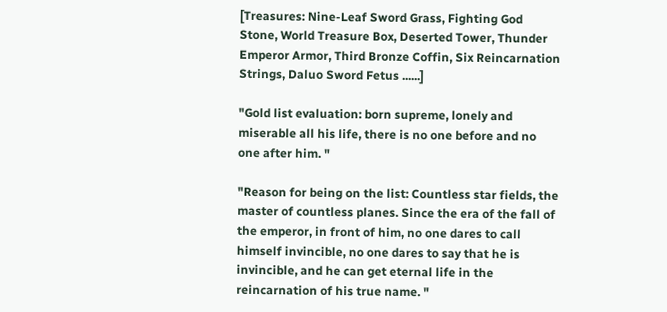[Treasures: Nine-Leaf Sword Grass, Fighting God Stone, World Treasure Box, Deserted Tower, Thunder Emperor Armor, Third Bronze Coffin, Six Reincarnation Strings, Daluo Sword Fetus ......]

"Gold list evaluation: born supreme, lonely and miserable all his life, there is no one before and no one after him. "

"Reason for being on the list: Countless star fields, the master of countless planes. Since the era of the fall of the emperor, in front of him, no one dares to call himself invincible, no one dares to say that he is invincible, and he can get eternal life in the reincarnation of his true name. "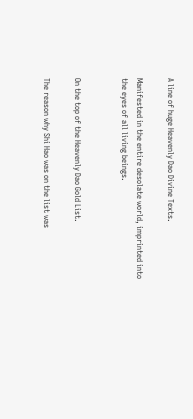A line of huge Heavenly Dao Divine Texts.

Manifested in the entire desolate world, imprinted into the eyes of all living beings.


On the top of the Heavenly Dao Gold List.

The reason why Shi Hao was on the list was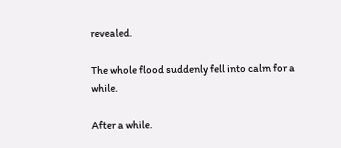revealed.

The whole flood suddenly fell into calm for a while.

After a while.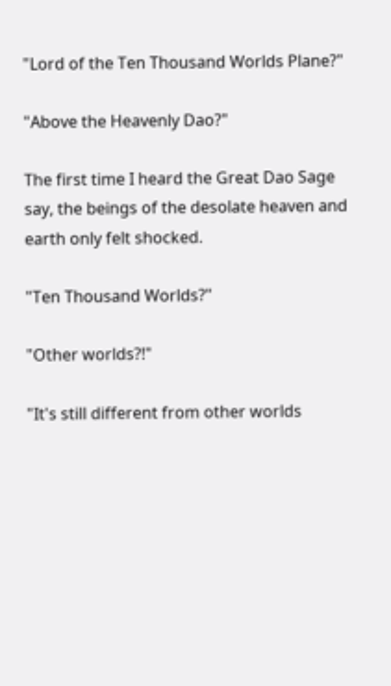"Lord of the Ten Thousand Worlds Plane?"

"Above the Heavenly Dao?"

The first time I heard the Great Dao Sage say, the beings of the desolate heaven and earth only felt shocked.

"Ten Thousand Worlds?"

"Other worlds?!"

"It's still different from other worlds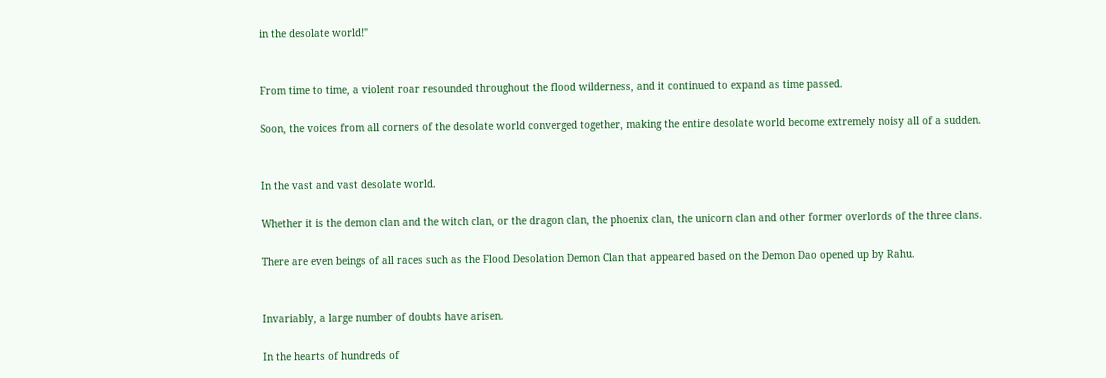in the desolate world!"


From time to time, a violent roar resounded throughout the flood wilderness, and it continued to expand as time passed.

Soon, the voices from all corners of the desolate world converged together, making the entire desolate world become extremely noisy all of a sudden.


In the vast and vast desolate world.

Whether it is the demon clan and the witch clan, or the dragon clan, the phoenix clan, the unicorn clan and other former overlords of the three clans.

There are even beings of all races such as the Flood Desolation Demon Clan that appeared based on the Demon Dao opened up by Rahu.


Invariably, a large number of doubts have arisen.

In the hearts of hundreds of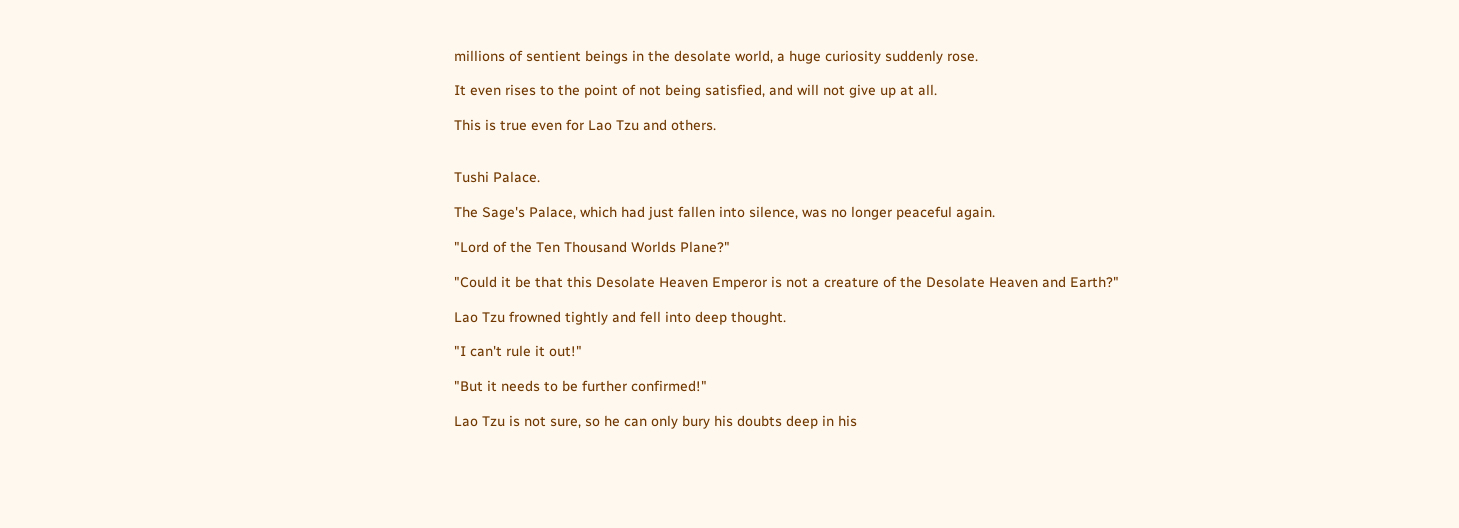millions of sentient beings in the desolate world, a huge curiosity suddenly rose.

It even rises to the point of not being satisfied, and will not give up at all.

This is true even for Lao Tzu and others.


Tushi Palace.

The Sage's Palace, which had just fallen into silence, was no longer peaceful again.

"Lord of the Ten Thousand Worlds Plane?"

"Could it be that this Desolate Heaven Emperor is not a creature of the Desolate Heaven and Earth?"

Lao Tzu frowned tightly and fell into deep thought.

"I can't rule it out!"

"But it needs to be further confirmed!"

Lao Tzu is not sure, so he can only bury his doubts deep in his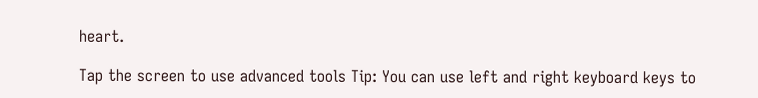heart.

Tap the screen to use advanced tools Tip: You can use left and right keyboard keys to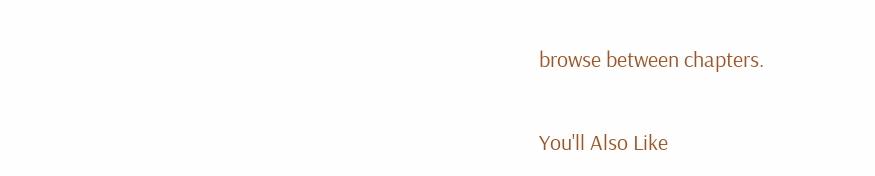browse between chapters.

You'll Also Like